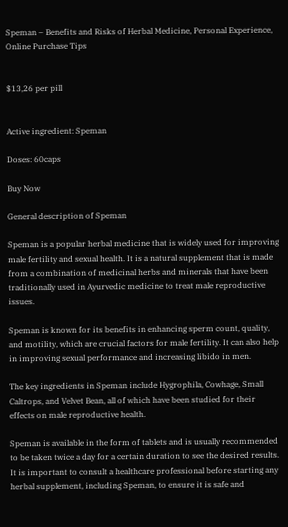Speman – Benefits and Risks of Herbal Medicine, Personal Experience, Online Purchase Tips


$13,26 per pill


Active ingredient: Speman

Doses: 60caps

Buy Now

General description of Speman

Speman is a popular herbal medicine that is widely used for improving male fertility and sexual health. It is a natural supplement that is made from a combination of medicinal herbs and minerals that have been traditionally used in Ayurvedic medicine to treat male reproductive issues.

Speman is known for its benefits in enhancing sperm count, quality, and motility, which are crucial factors for male fertility. It can also help in improving sexual performance and increasing libido in men.

The key ingredients in Speman include Hygrophila, Cowhage, Small Caltrops, and Velvet Bean, all of which have been studied for their effects on male reproductive health.

Speman is available in the form of tablets and is usually recommended to be taken twice a day for a certain duration to see the desired results. It is important to consult a healthcare professional before starting any herbal supplement, including Speman, to ensure it is safe and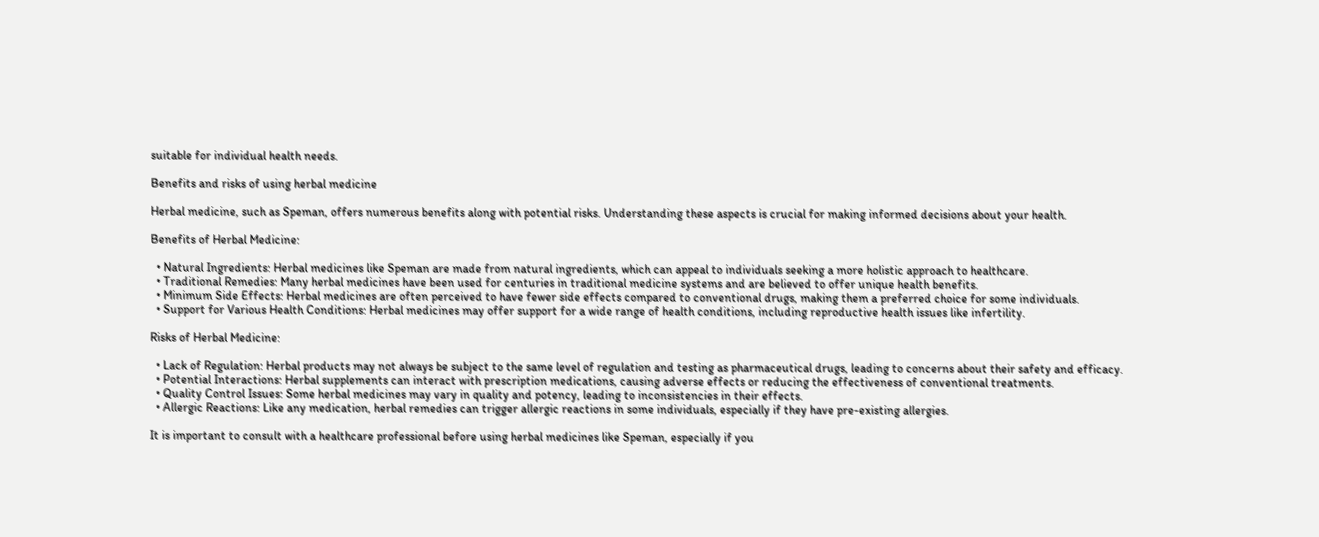suitable for individual health needs.

Benefits and risks of using herbal medicine

Herbal medicine, such as Speman, offers numerous benefits along with potential risks. Understanding these aspects is crucial for making informed decisions about your health.

Benefits of Herbal Medicine:

  • Natural Ingredients: Herbal medicines like Speman are made from natural ingredients, which can appeal to individuals seeking a more holistic approach to healthcare.
  • Traditional Remedies: Many herbal medicines have been used for centuries in traditional medicine systems and are believed to offer unique health benefits.
  • Minimum Side Effects: Herbal medicines are often perceived to have fewer side effects compared to conventional drugs, making them a preferred choice for some individuals.
  • Support for Various Health Conditions: Herbal medicines may offer support for a wide range of health conditions, including reproductive health issues like infertility.

Risks of Herbal Medicine:

  • Lack of Regulation: Herbal products may not always be subject to the same level of regulation and testing as pharmaceutical drugs, leading to concerns about their safety and efficacy.
  • Potential Interactions: Herbal supplements can interact with prescription medications, causing adverse effects or reducing the effectiveness of conventional treatments.
  • Quality Control Issues: Some herbal medicines may vary in quality and potency, leading to inconsistencies in their effects.
  • Allergic Reactions: Like any medication, herbal remedies can trigger allergic reactions in some individuals, especially if they have pre-existing allergies.

It is important to consult with a healthcare professional before using herbal medicines like Speman, especially if you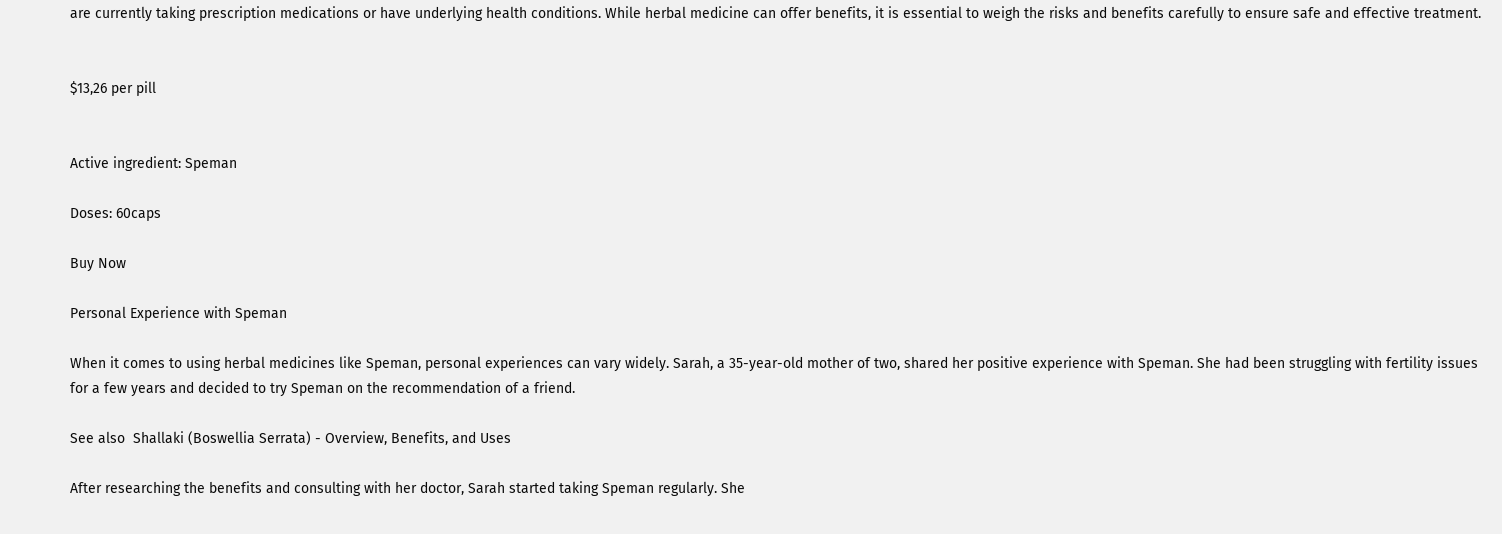are currently taking prescription medications or have underlying health conditions. While herbal medicine can offer benefits, it is essential to weigh the risks and benefits carefully to ensure safe and effective treatment.


$13,26 per pill


Active ingredient: Speman

Doses: 60caps

Buy Now

Personal Experience with Speman

When it comes to using herbal medicines like Speman, personal experiences can vary widely. Sarah, a 35-year-old mother of two, shared her positive experience with Speman. She had been struggling with fertility issues for a few years and decided to try Speman on the recommendation of a friend.

See also  Shallaki (Boswellia Serrata) - Overview, Benefits, and Uses

After researching the benefits and consulting with her doctor, Sarah started taking Speman regularly. She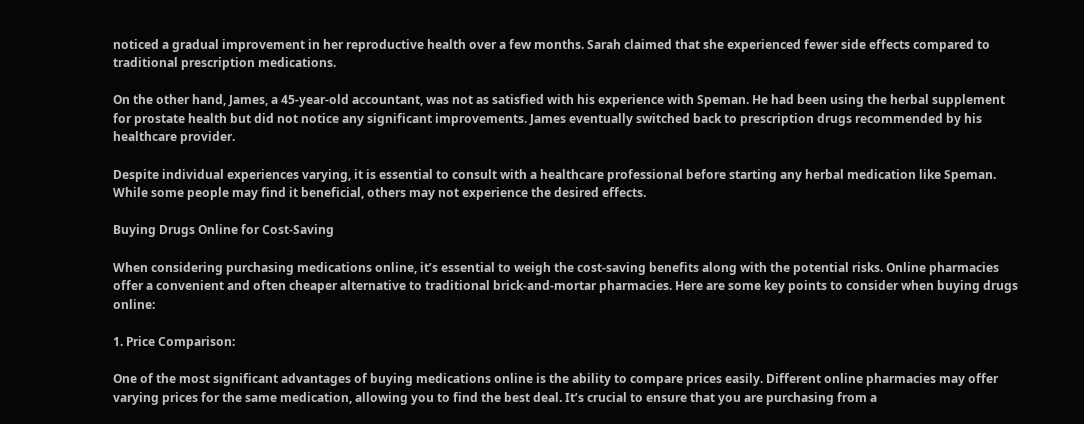noticed a gradual improvement in her reproductive health over a few months. Sarah claimed that she experienced fewer side effects compared to traditional prescription medications.

On the other hand, James, a 45-year-old accountant, was not as satisfied with his experience with Speman. He had been using the herbal supplement for prostate health but did not notice any significant improvements. James eventually switched back to prescription drugs recommended by his healthcare provider.

Despite individual experiences varying, it is essential to consult with a healthcare professional before starting any herbal medication like Speman. While some people may find it beneficial, others may not experience the desired effects.

Buying Drugs Online for Cost-Saving

When considering purchasing medications online, it’s essential to weigh the cost-saving benefits along with the potential risks. Online pharmacies offer a convenient and often cheaper alternative to traditional brick-and-mortar pharmacies. Here are some key points to consider when buying drugs online:

1. Price Comparison:

One of the most significant advantages of buying medications online is the ability to compare prices easily. Different online pharmacies may offer varying prices for the same medication, allowing you to find the best deal. It’s crucial to ensure that you are purchasing from a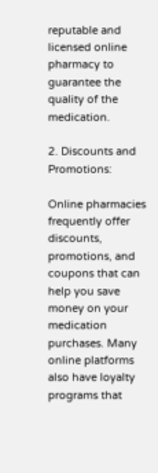reputable and licensed online pharmacy to guarantee the quality of the medication.

2. Discounts and Promotions:

Online pharmacies frequently offer discounts, promotions, and coupons that can help you save money on your medication purchases. Many online platforms also have loyalty programs that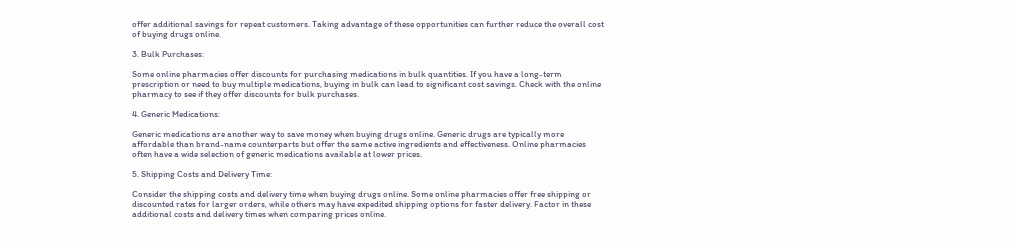offer additional savings for repeat customers. Taking advantage of these opportunities can further reduce the overall cost of buying drugs online.

3. Bulk Purchases:

Some online pharmacies offer discounts for purchasing medications in bulk quantities. If you have a long-term prescription or need to buy multiple medications, buying in bulk can lead to significant cost savings. Check with the online pharmacy to see if they offer discounts for bulk purchases.

4. Generic Medications:

Generic medications are another way to save money when buying drugs online. Generic drugs are typically more affordable than brand-name counterparts but offer the same active ingredients and effectiveness. Online pharmacies often have a wide selection of generic medications available at lower prices.

5. Shipping Costs and Delivery Time:

Consider the shipping costs and delivery time when buying drugs online. Some online pharmacies offer free shipping or discounted rates for larger orders, while others may have expedited shipping options for faster delivery. Factor in these additional costs and delivery times when comparing prices online.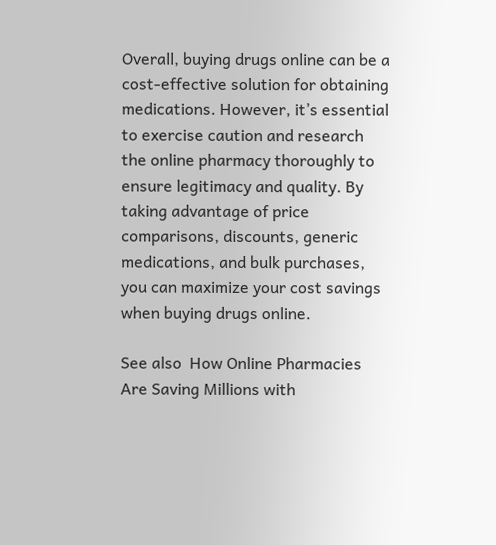Overall, buying drugs online can be a cost-effective solution for obtaining medications. However, it’s essential to exercise caution and research the online pharmacy thoroughly to ensure legitimacy and quality. By taking advantage of price comparisons, discounts, generic medications, and bulk purchases, you can maximize your cost savings when buying drugs online.

See also  How Online Pharmacies Are Saving Millions with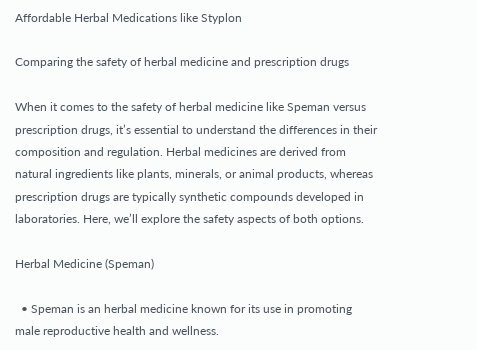Affordable Herbal Medications like Styplon

Comparing the safety of herbal medicine and prescription drugs

When it comes to the safety of herbal medicine like Speman versus prescription drugs, it’s essential to understand the differences in their composition and regulation. Herbal medicines are derived from natural ingredients like plants, minerals, or animal products, whereas prescription drugs are typically synthetic compounds developed in laboratories. Here, we’ll explore the safety aspects of both options.

Herbal Medicine (Speman)

  • Speman is an herbal medicine known for its use in promoting male reproductive health and wellness.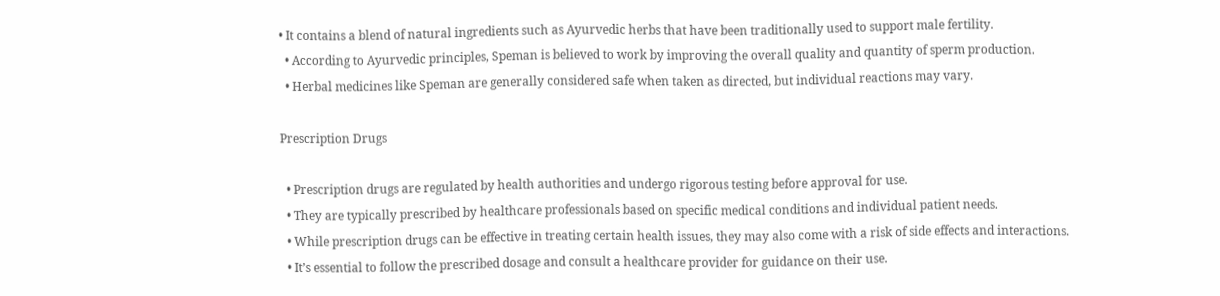• It contains a blend of natural ingredients such as Ayurvedic herbs that have been traditionally used to support male fertility.
  • According to Ayurvedic principles, Speman is believed to work by improving the overall quality and quantity of sperm production.
  • Herbal medicines like Speman are generally considered safe when taken as directed, but individual reactions may vary.

Prescription Drugs

  • Prescription drugs are regulated by health authorities and undergo rigorous testing before approval for use.
  • They are typically prescribed by healthcare professionals based on specific medical conditions and individual patient needs.
  • While prescription drugs can be effective in treating certain health issues, they may also come with a risk of side effects and interactions.
  • It’s essential to follow the prescribed dosage and consult a healthcare provider for guidance on their use.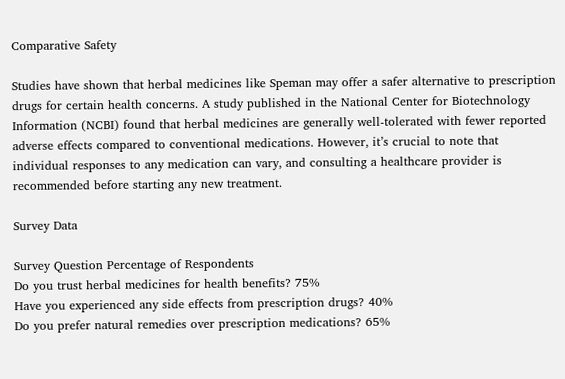Comparative Safety

Studies have shown that herbal medicines like Speman may offer a safer alternative to prescription drugs for certain health concerns. A study published in the National Center for Biotechnology Information (NCBI) found that herbal medicines are generally well-tolerated with fewer reported adverse effects compared to conventional medications. However, it’s crucial to note that individual responses to any medication can vary, and consulting a healthcare provider is recommended before starting any new treatment.

Survey Data

Survey Question Percentage of Respondents
Do you trust herbal medicines for health benefits? 75%
Have you experienced any side effects from prescription drugs? 40%
Do you prefer natural remedies over prescription medications? 65%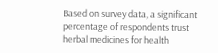Based on survey data, a significant percentage of respondents trust herbal medicines for health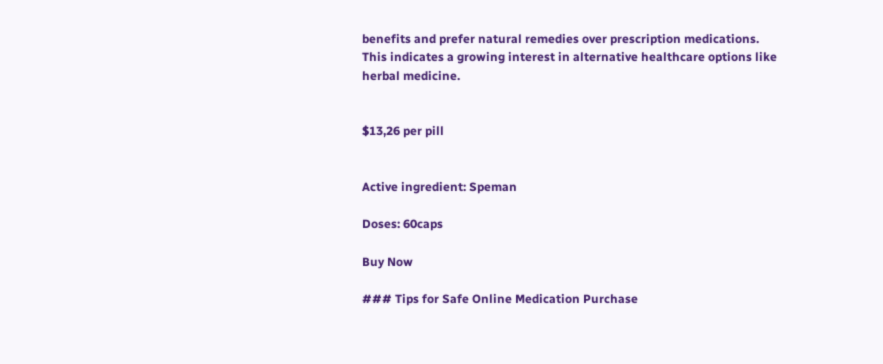benefits and prefer natural remedies over prescription medications. This indicates a growing interest in alternative healthcare options like herbal medicine.


$13,26 per pill


Active ingredient: Speman

Doses: 60caps

Buy Now

### Tips for Safe Online Medication Purchase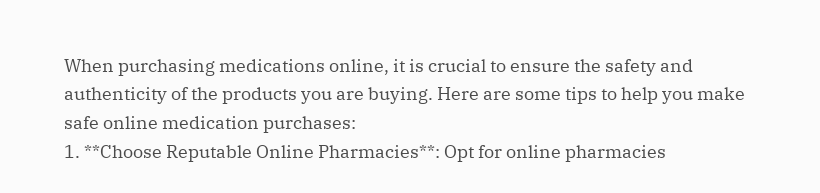When purchasing medications online, it is crucial to ensure the safety and authenticity of the products you are buying. Here are some tips to help you make safe online medication purchases:
1. **Choose Reputable Online Pharmacies**: Opt for online pharmacies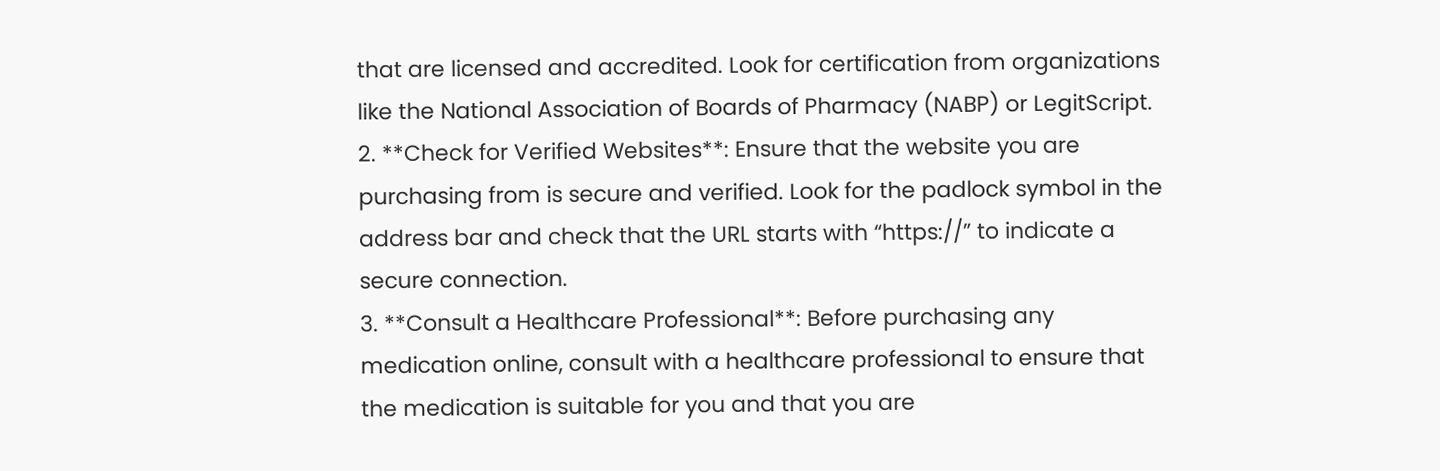that are licensed and accredited. Look for certification from organizations like the National Association of Boards of Pharmacy (NABP) or LegitScript.
2. **Check for Verified Websites**: Ensure that the website you are purchasing from is secure and verified. Look for the padlock symbol in the address bar and check that the URL starts with “https://” to indicate a secure connection.
3. **Consult a Healthcare Professional**: Before purchasing any medication online, consult with a healthcare professional to ensure that the medication is suitable for you and that you are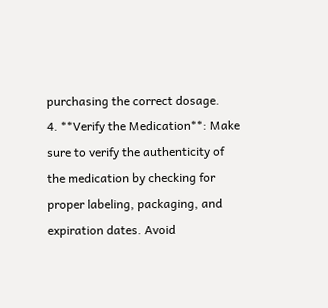purchasing the correct dosage.
4. **Verify the Medication**: Make sure to verify the authenticity of the medication by checking for proper labeling, packaging, and expiration dates. Avoid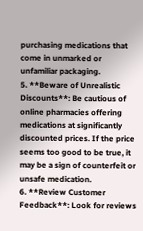purchasing medications that come in unmarked or unfamiliar packaging.
5. **Beware of Unrealistic Discounts**: Be cautious of online pharmacies offering medications at significantly discounted prices. If the price seems too good to be true, it may be a sign of counterfeit or unsafe medication.
6. **Review Customer Feedback**: Look for reviews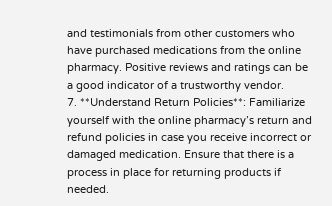and testimonials from other customers who have purchased medications from the online pharmacy. Positive reviews and ratings can be a good indicator of a trustworthy vendor.
7. **Understand Return Policies**: Familiarize yourself with the online pharmacy’s return and refund policies in case you receive incorrect or damaged medication. Ensure that there is a process in place for returning products if needed.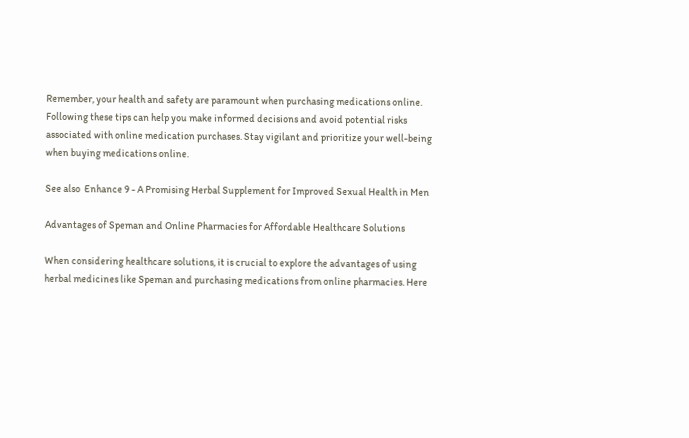Remember, your health and safety are paramount when purchasing medications online. Following these tips can help you make informed decisions and avoid potential risks associated with online medication purchases. Stay vigilant and prioritize your well-being when buying medications online.

See also  Enhance 9 - A Promising Herbal Supplement for Improved Sexual Health in Men

Advantages of Speman and Online Pharmacies for Affordable Healthcare Solutions

When considering healthcare solutions, it is crucial to explore the advantages of using herbal medicines like Speman and purchasing medications from online pharmacies. Here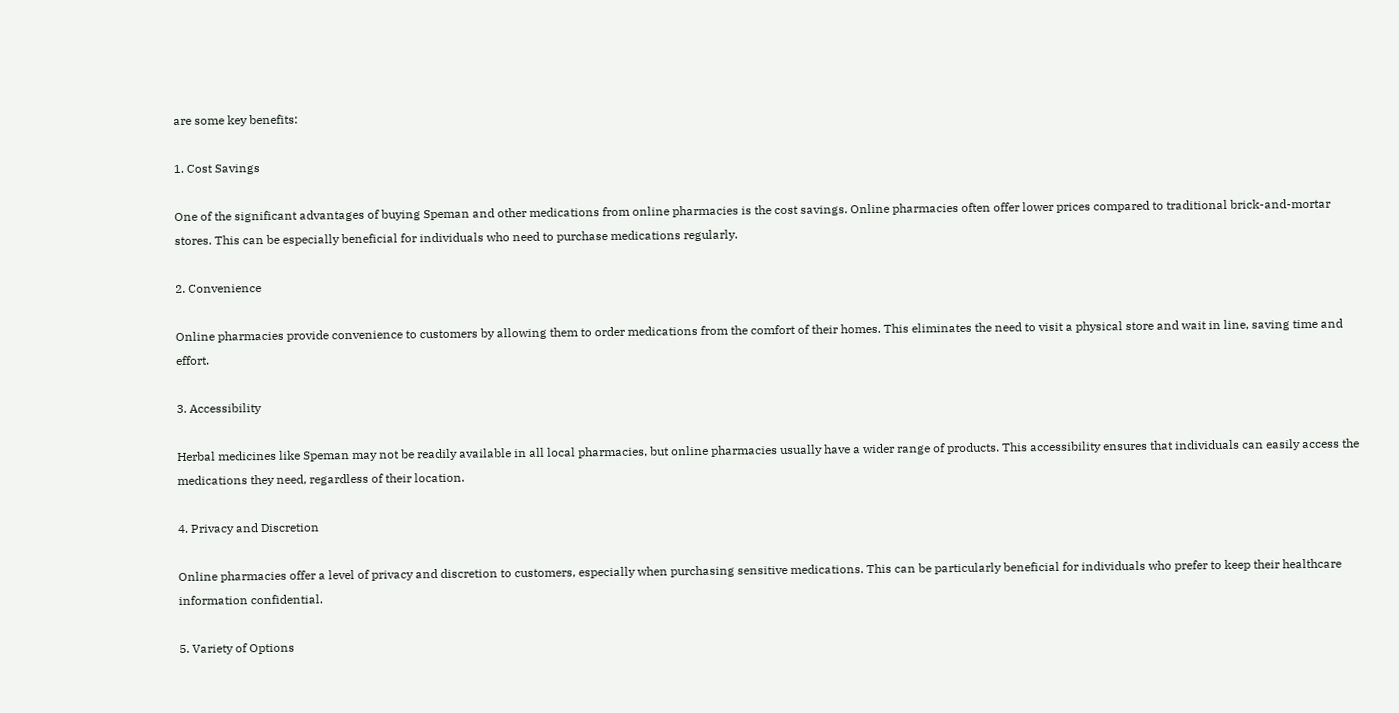are some key benefits:

1. Cost Savings

One of the significant advantages of buying Speman and other medications from online pharmacies is the cost savings. Online pharmacies often offer lower prices compared to traditional brick-and-mortar stores. This can be especially beneficial for individuals who need to purchase medications regularly.

2. Convenience

Online pharmacies provide convenience to customers by allowing them to order medications from the comfort of their homes. This eliminates the need to visit a physical store and wait in line, saving time and effort.

3. Accessibility

Herbal medicines like Speman may not be readily available in all local pharmacies, but online pharmacies usually have a wider range of products. This accessibility ensures that individuals can easily access the medications they need, regardless of their location.

4. Privacy and Discretion

Online pharmacies offer a level of privacy and discretion to customers, especially when purchasing sensitive medications. This can be particularly beneficial for individuals who prefer to keep their healthcare information confidential.

5. Variety of Options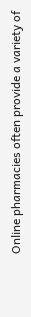Online pharmacies often provide a variety of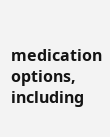medication options, including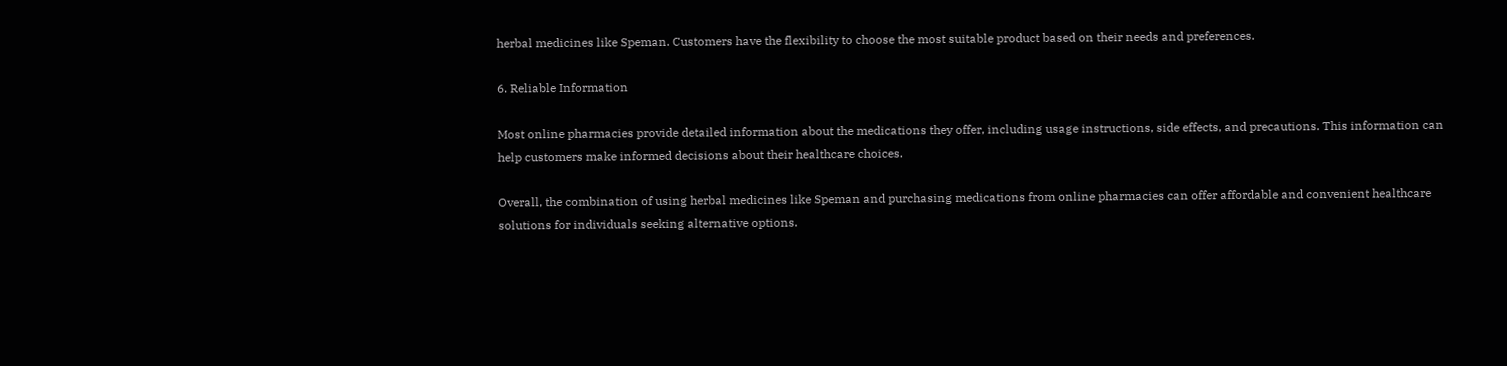herbal medicines like Speman. Customers have the flexibility to choose the most suitable product based on their needs and preferences.

6. Reliable Information

Most online pharmacies provide detailed information about the medications they offer, including usage instructions, side effects, and precautions. This information can help customers make informed decisions about their healthcare choices.

Overall, the combination of using herbal medicines like Speman and purchasing medications from online pharmacies can offer affordable and convenient healthcare solutions for individuals seeking alternative options.